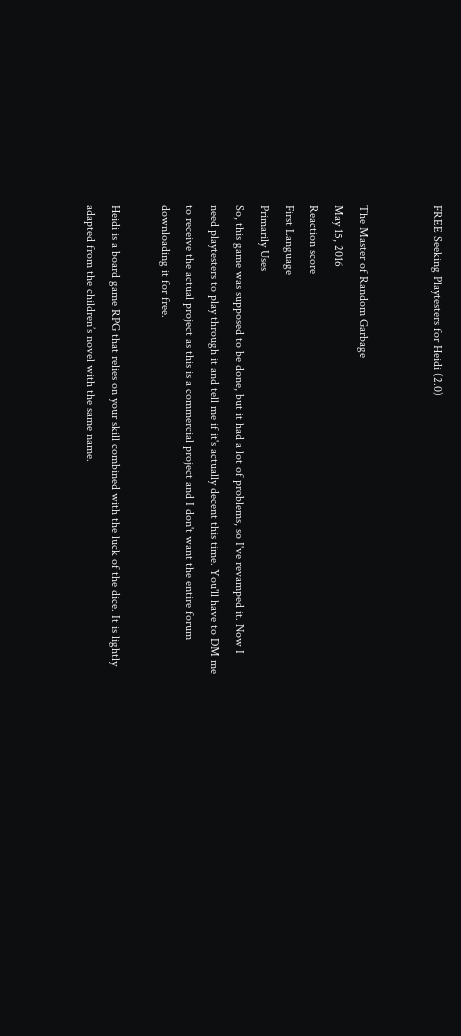FREE Seeking Playtesters for Heidi (2.0)


The Master of Random Garbage
May 15, 2016
Reaction score
First Language
Primarily Uses
So, this game was supposed to be done, but it had a lot of problems, so I've revamped it. Now I need playtesters to play through it and tell me if it's actually decent this time. You'll have to DM me to receive the actual project as this is a commercial project and I don't want the entire forum downloading it for free.

Heidi is a board game RPG that relies on your skill combined with the luck of the dice. It is lightly adapted from the children’s novel with the same name.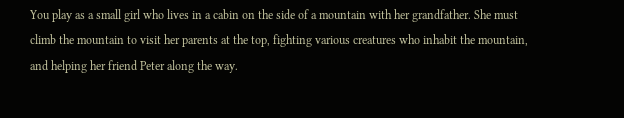You play as a small girl who lives in a cabin on the side of a mountain with her grandfather. She must climb the mountain to visit her parents at the top, fighting various creatures who inhabit the mountain, and helping her friend Peter along the way.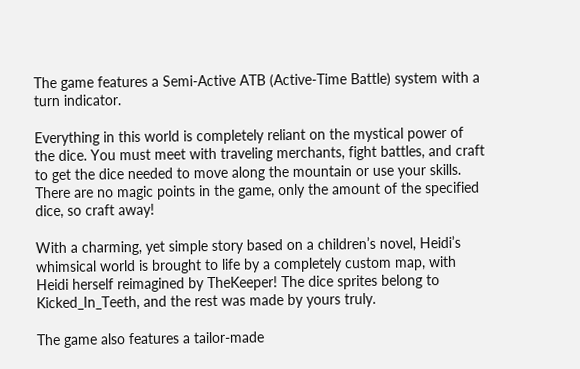The game features a Semi-Active ATB (Active-Time Battle) system with a turn indicator.

Everything in this world is completely reliant on the mystical power of the dice. You must meet with traveling merchants, fight battles, and craft to get the dice needed to move along the mountain or use your skills. There are no magic points in the game, only the amount of the specified dice, so craft away!

With a charming, yet simple story based on a children’s novel, Heidi’s whimsical world is brought to life by a completely custom map, with Heidi herself reimagined by TheKeeper! The dice sprites belong to Kicked_In_Teeth, and the rest was made by yours truly.

The game also features a tailor-made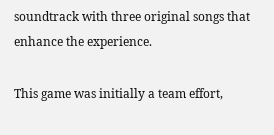soundtrack with three original songs that enhance the experience.

This game was initially a team effort,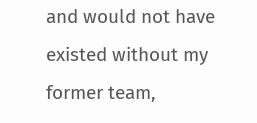and would not have existed without my former team,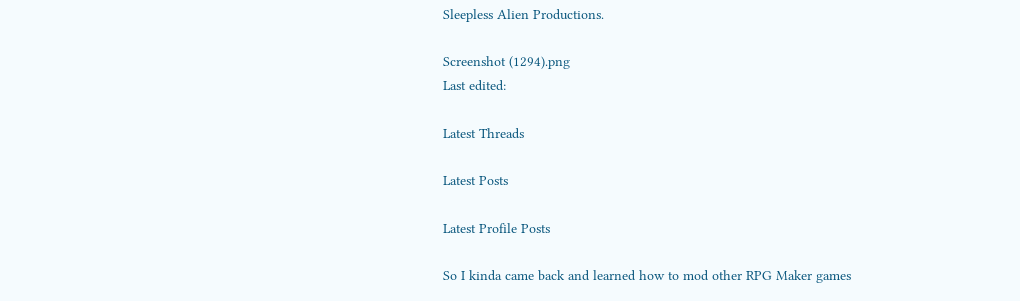Sleepless Alien Productions.

Screenshot (1294).png
Last edited:

Latest Threads

Latest Posts

Latest Profile Posts

So I kinda came back and learned how to mod other RPG Maker games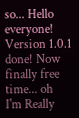so... Hello everyone!
Version 1.0.1 done! Now finally free time... oh
I'm Really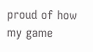proud of how my game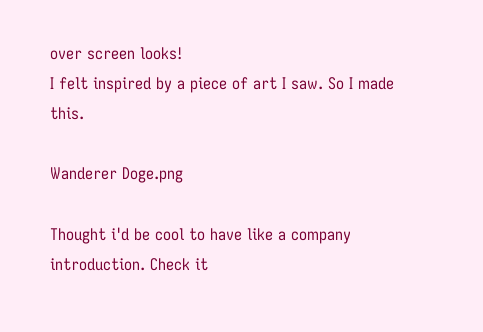over screen looks!
I felt inspired by a piece of art I saw. So I made this.

Wanderer Doge.png

Thought i'd be cool to have like a company introduction. Check it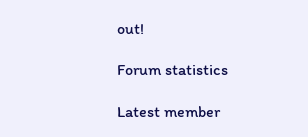out!

Forum statistics

Latest member